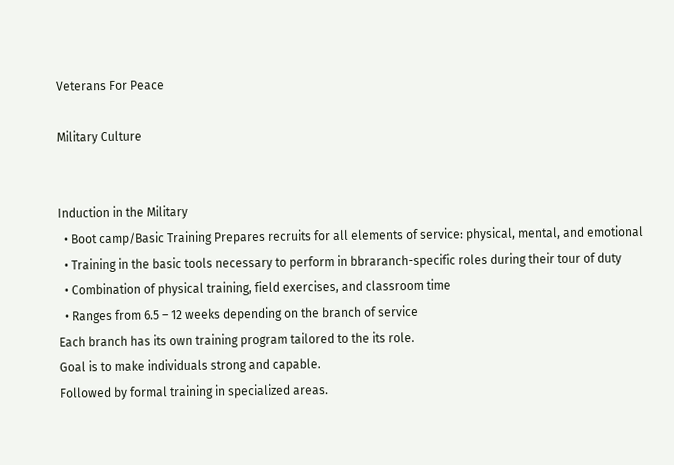Veterans For Peace

Military Culture


Induction in the Military
  • Boot camp/Basic Training Prepares recruits for all elements of service: physical, mental, and emotional
  • Training in the basic tools necessary to perform in bbraranch-specific roles during their tour of duty
  • Combination of physical training, field exercises, and classroom time
  • Ranges from 6.5 – 12 weeks depending on the branch of service
Each branch has its own training program tailored to the its role.
Goal is to make individuals strong and capable.
Followed by formal training in specialized areas.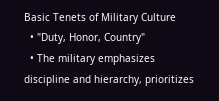Basic Tenets of Military Culture
  • "Duty, Honor, Country"
  • The military emphasizes discipline and hierarchy, prioritizes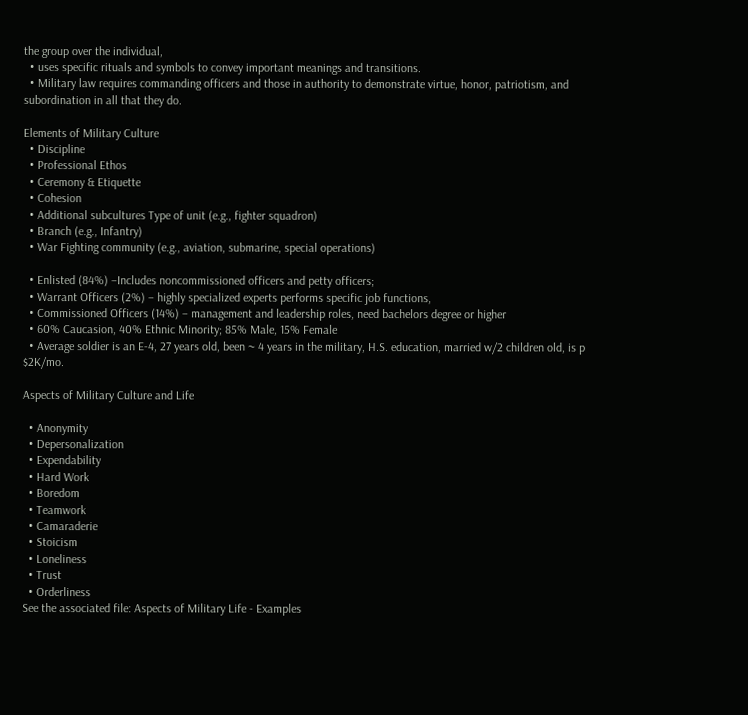the group over the individual,
  • uses specific rituals and symbols to convey important meanings and transitions.
  • Military law requires commanding officers and those in authority to demonstrate virtue, honor, patriotism, and subordination in all that they do.

Elements of Military Culture
  • Discipline
  • Professional Ethos
  • Ceremony & Etiquette
  • Cohesion
  • Additional subcultures Type of unit (e.g., fighter squadron)
  • Branch (e.g., Infantry)
  • War Fighting community (e.g., aviation, submarine, special operations)

  • Enlisted (84%) –Includes noncommissioned officers and petty officers;
  • Warrant Officers (2%) – highly specialized experts performs specific job functions,
  • Commissioned Officers (14%) – management and leadership roles, need bachelors degree or higher
  • 60% Caucasion, 40% Ethnic Minority; 85% Male, 15% Female
  • Average soldier is an E-4, 27 years old, been ~ 4 years in the military, H.S. education, married w/2 children old, is p $2K/mo.

Aspects of Military Culture and Life

  • Anonymity
  • Depersonalization
  • Expendability
  • Hard Work
  • Boredom
  • Teamwork
  • Camaraderie
  • Stoicism
  • Loneliness
  • Trust
  • Orderliness
See the associated file: Aspects of Military Life - Examples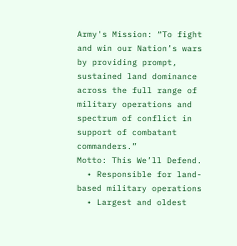Army's Mission: “To fight and win our Nation’s wars by providing prompt, sustained land dominance across the full range of military operations and spectrum of conflict in support of combatant commanders.”
Motto: This We’ll Defend.
  • Responsible for land-based military operations
  • Largest and oldest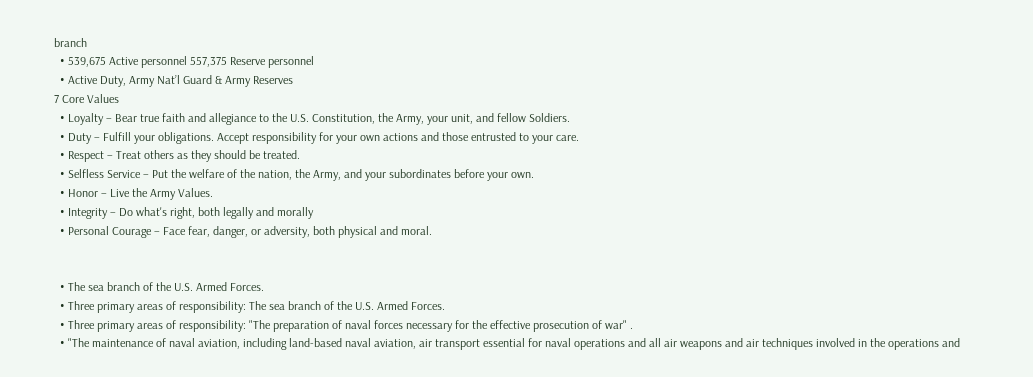branch
  • 539,675 Active personnel 557,375 Reserve personnel
  • Active Duty, Army Nat’l Guard & Army Reserves
7 Core Values
  • Loyalty – Bear true faith and allegiance to the U.S. Constitution, the Army, your unit, and fellow Soldiers.
  • Duty – Fulfill your obligations. Accept responsibility for your own actions and those entrusted to your care.
  • Respect – Treat others as they should be treated.
  • Selfless Service – Put the welfare of the nation, the Army, and your subordinates before your own.
  • Honor – Live the Army Values.
  • Integrity – Do what's right, both legally and morally
  • Personal Courage – Face fear, danger, or adversity, both physical and moral.


  • The sea branch of the U.S. Armed Forces.
  • Three primary areas of responsibility: The sea branch of the U.S. Armed Forces.
  • Three primary areas of responsibility: "The preparation of naval forces necessary for the effective prosecution of war" .
  • "The maintenance of naval aviation, including land-based naval aviation, air transport essential for naval operations and all air weapons and air techniques involved in the operations and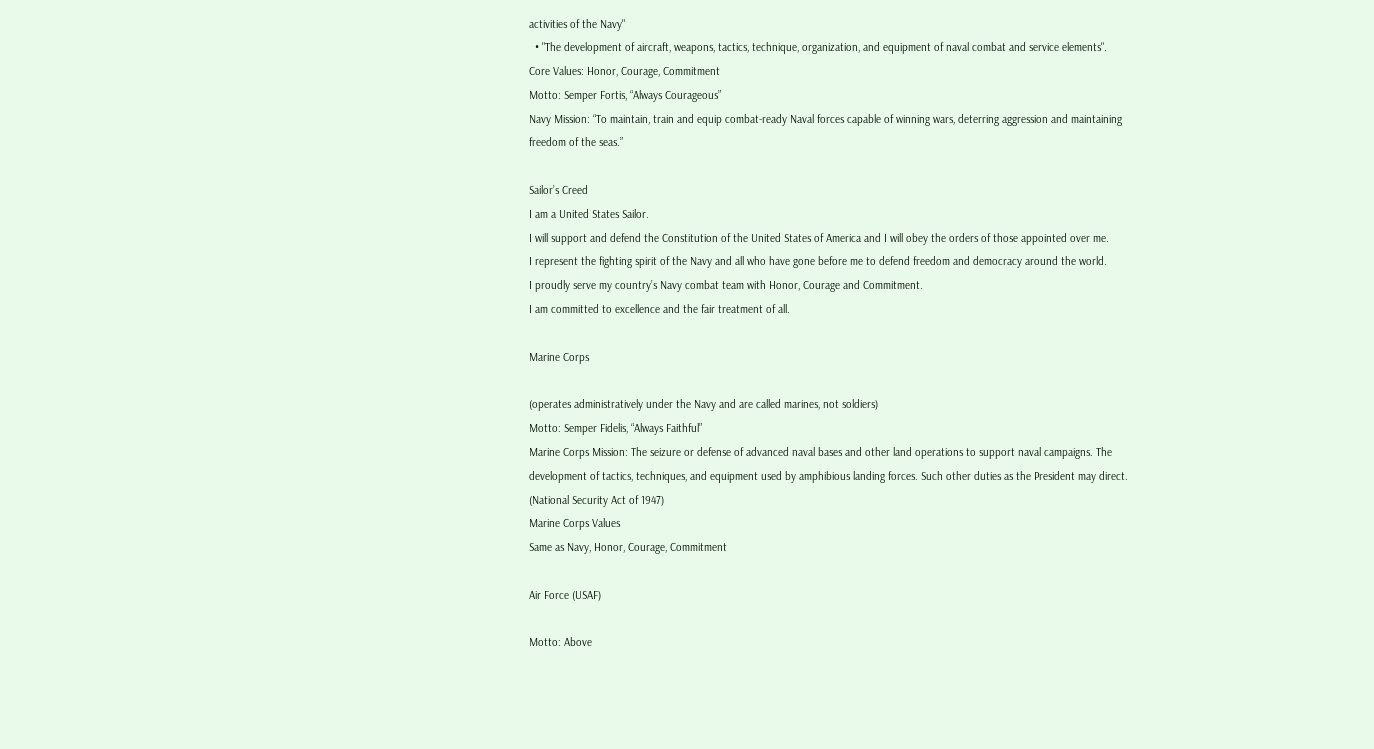activities of the Navy"
  • "The development of aircraft, weapons, tactics, technique, organization, and equipment of naval combat and service elements".
Core Values: Honor, Courage, Commitment
Motto: Semper Fortis, “Always Courageous”
Navy Mission: “To maintain, train and equip combat-ready Naval forces capable of winning wars, deterring aggression and maintaining freedom of the seas.”

Sailor’s Creed
I am a United States Sailor.
I will support and defend the Constitution of the United States of America and I will obey the orders of those appointed over me.
I represent the fighting spirit of the Navy and all who have gone before me to defend freedom and democracy around the world.
I proudly serve my country’s Navy combat team with Honor, Courage and Commitment.
I am committed to excellence and the fair treatment of all.

Marine Corps

(operates administratively under the Navy and are called marines, not soldiers)
Motto: Semper Fidelis, “Always Faithful”
Marine Corps Mission: The seizure or defense of advanced naval bases and other land operations to support naval campaigns. The development of tactics, techniques, and equipment used by amphibious landing forces. Such other duties as the President may direct. (National Security Act of 1947)
Marine Corps Values
Same as Navy, Honor, Courage, Commitment

Air Force (USAF)

Motto: Above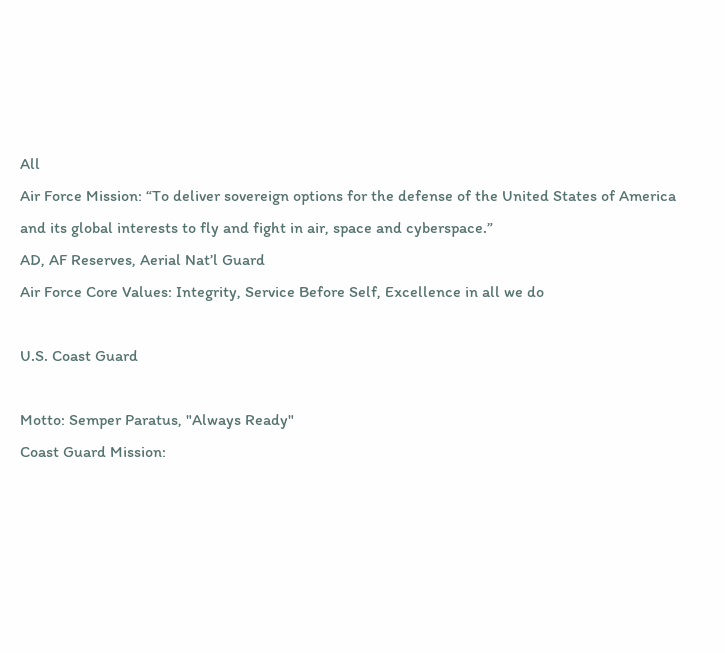All
Air Force Mission: “To deliver sovereign options for the defense of the United States of America and its global interests to fly and fight in air, space and cyberspace.”
AD, AF Reserves, Aerial Nat’l Guard
Air Force Core Values: Integrity, Service Before Self, Excellence in all we do

U.S. Coast Guard

Motto: Semper Paratus, "Always Ready"
Coast Guard Mission: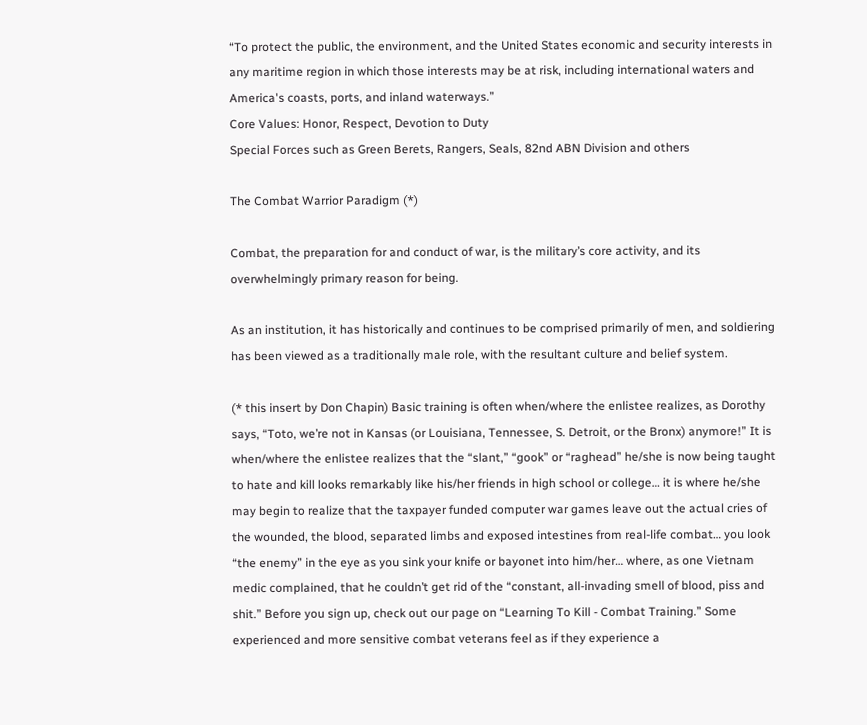“To protect the public, the environment, and the United States economic and security interests in any maritime region in which those interests may be at risk, including international waters and America's coasts, ports, and inland waterways.”
Core Values: Honor, Respect, Devotion to Duty
Special Forces such as Green Berets, Rangers, Seals, 82nd ABN Division and others

The Combat Warrior Paradigm (*)

Combat, the preparation for and conduct of war, is the military’s core activity, and its overwhelmingly primary reason for being.

As an institution, it has historically and continues to be comprised primarily of men, and soldiering has been viewed as a traditionally male role, with the resultant culture and belief system.

(* this insert by Don Chapin) Basic training is often when/where the enlistee realizes, as Dorothy says, “Toto, we’re not in Kansas (or Louisiana, Tennessee, S. Detroit, or the Bronx) anymore!” It is when/where the enlistee realizes that the “slant,” “gook” or “raghead” he/she is now being taught to hate and kill looks remarkably like his/her friends in high school or college… it is where he/she may begin to realize that the taxpayer funded computer war games leave out the actual cries of the wounded, the blood, separated limbs and exposed intestines from real-life combat… you look “the enemy” in the eye as you sink your knife or bayonet into him/her… where, as one Vietnam medic complained, that he couldn’t get rid of the “constant, all-invading smell of blood, piss and shit.” Before you sign up, check out our page on “Learning To Kill - Combat Training.” Some experienced and more sensitive combat veterans feel as if they experience a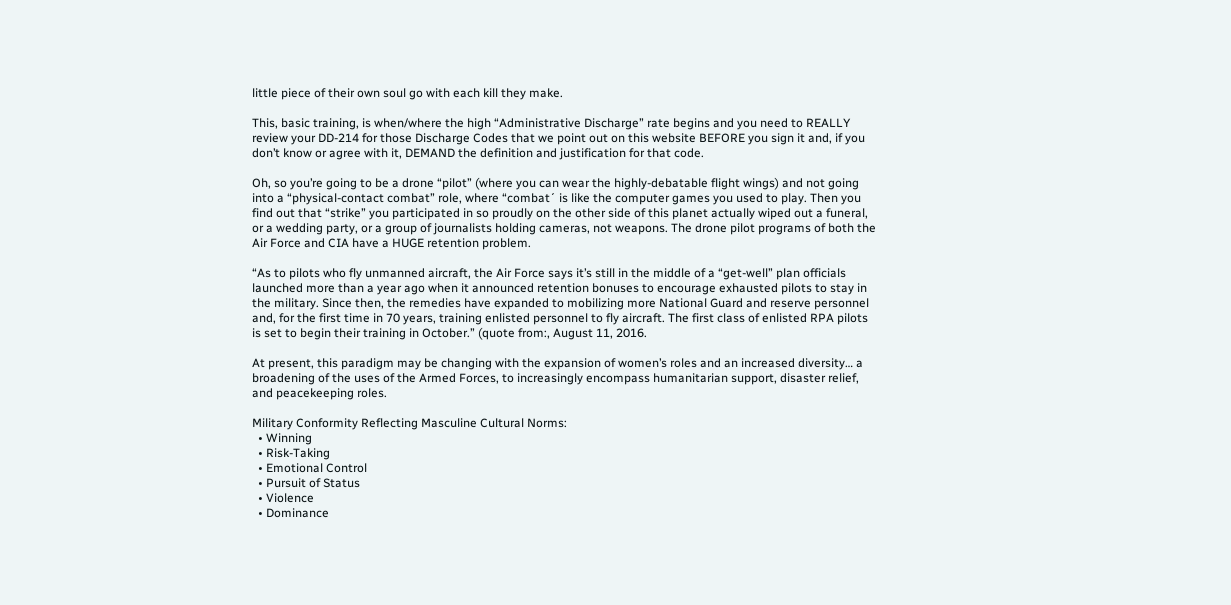little piece of their own soul go with each kill they make.

This, basic training, is when/where the high “Administrative Discharge” rate begins and you need to REALLY review your DD-214 for those Discharge Codes that we point out on this website BEFORE you sign it and, if you don’t know or agree with it, DEMAND the definition and justification for that code.

Oh, so you’re going to be a drone “pilot” (where you can wear the highly-debatable flight wings) and not going into a “physical-contact combat” role, where “combat´ is like the computer games you used to play. Then you find out that “strike” you participated in so proudly on the other side of this planet actually wiped out a funeral, or a wedding party, or a group of journalists holding cameras, not weapons. The drone pilot programs of both the Air Force and CIA have a HUGE retention problem.

“As to pilots who fly unmanned aircraft, the Air Force says it’s still in the middle of a “get-well” plan officials launched more than a year ago when it announced retention bonuses to encourage exhausted pilots to stay in the military. Since then, the remedies have expanded to mobilizing more National Guard and reserve personnel and, for the first time in 70 years, training enlisted personnel to fly aircraft. The first class of enlisted RPA pilots is set to begin their training in October.” (quote from:, August 11, 2016.

At present, this paradigm may be changing with the expansion of women’s roles and an increased diversity… a broadening of the uses of the Armed Forces, to increasingly encompass humanitarian support, disaster relief, and peacekeeping roles.

Military Conformity Reflecting Masculine Cultural Norms:
  • Winning
  • Risk-Taking
  • Emotional Control
  • Pursuit of Status
  • Violence
  • Dominance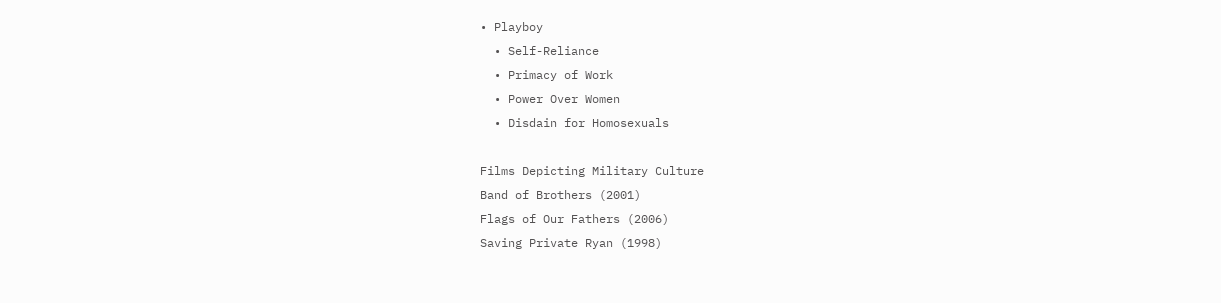• Playboy
  • Self-Reliance
  • Primacy of Work
  • Power Over Women
  • Disdain for Homosexuals

Films Depicting Military Culture
Band of Brothers (2001)
Flags of Our Fathers (2006)
Saving Private Ryan (1998)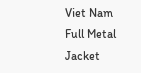Viet Nam
Full Metal Jacket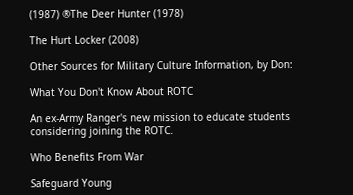(1987) ®The Deer Hunter (1978)

The Hurt Locker (2008)

Other Sources for Military Culture Information, by Don:

What You Don't Know About ROTC

An ex-Army Ranger's new mission to educate students considering joining the ROTC.

Who Benefits From War

Safeguard Young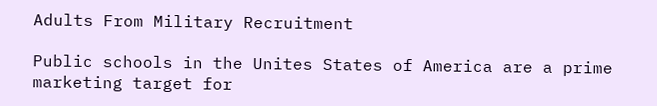Adults From Military Recruitment

Public schools in the Unites States of America are a prime marketing target for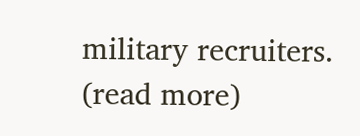military recruiters. (read more)